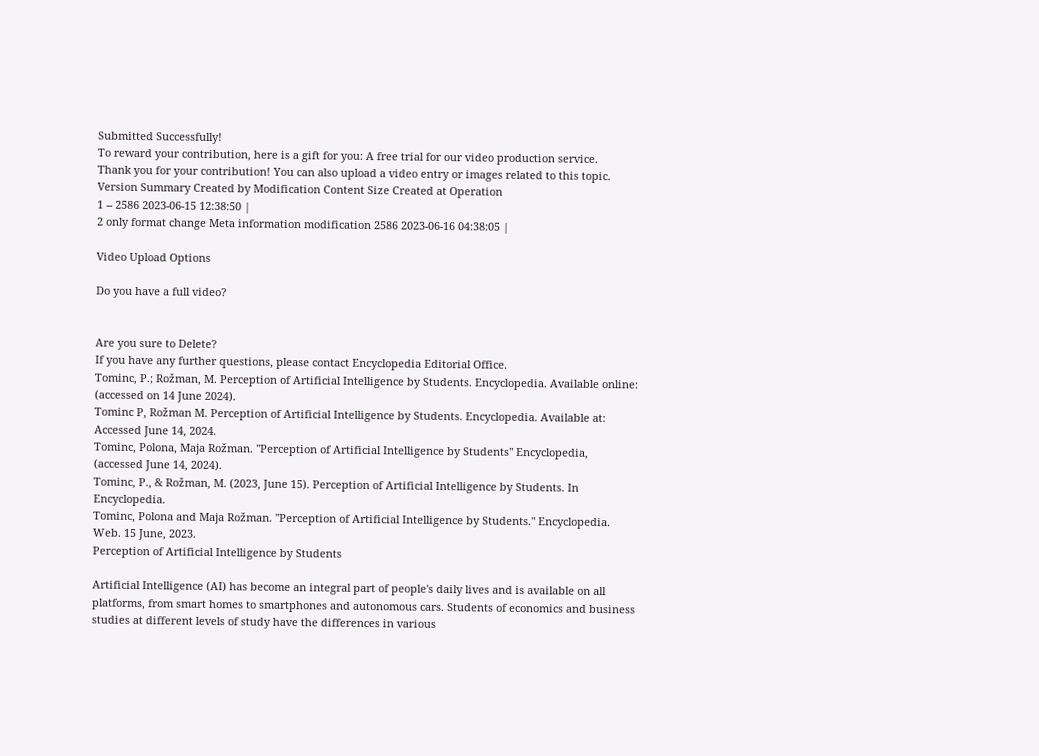Submitted Successfully!
To reward your contribution, here is a gift for you: A free trial for our video production service.
Thank you for your contribution! You can also upload a video entry or images related to this topic.
Version Summary Created by Modification Content Size Created at Operation
1 -- 2586 2023-06-15 12:38:50 |
2 only format change Meta information modification 2586 2023-06-16 04:38:05 |

Video Upload Options

Do you have a full video?


Are you sure to Delete?
If you have any further questions, please contact Encyclopedia Editorial Office.
Tominc, P.; Rožman, M. Perception of Artificial Intelligence by Students. Encyclopedia. Available online: (accessed on 14 June 2024).
Tominc P, Rožman M. Perception of Artificial Intelligence by Students. Encyclopedia. Available at: Accessed June 14, 2024.
Tominc, Polona, Maja Rožman. "Perception of Artificial Intelligence by Students" Encyclopedia, (accessed June 14, 2024).
Tominc, P., & Rožman, M. (2023, June 15). Perception of Artificial Intelligence by Students. In Encyclopedia.
Tominc, Polona and Maja Rožman. "Perception of Artificial Intelligence by Students." Encyclopedia. Web. 15 June, 2023.
Perception of Artificial Intelligence by Students

Artificial Intelligence (AI) has become an integral part of people's daily lives and is available on all platforms, from smart homes to smartphones and autonomous cars. Students of economics and business studies at different levels of study have the differences in various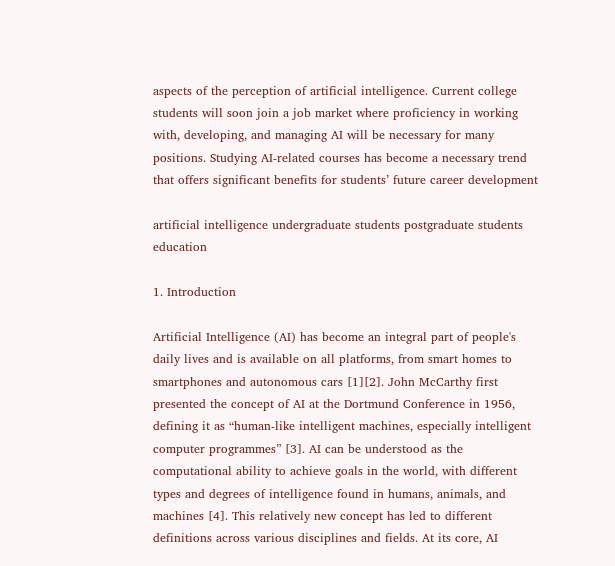aspects of the perception of artificial intelligence. Current college students will soon join a job market where proficiency in working with, developing, and managing AI will be necessary for many positions. Studying AI-related courses has become a necessary trend that offers significant benefits for students’ future career development

artificial intelligence undergraduate students postgraduate students education

1. Introduction

Artificial Intelligence (AI) has become an integral part of people's daily lives and is available on all platforms, from smart homes to smartphones and autonomous cars [1][2]. John McCarthy first presented the concept of AI at the Dortmund Conference in 1956, defining it as “human-like intelligent machines, especially intelligent computer programmes” [3]. AI can be understood as the computational ability to achieve goals in the world, with different types and degrees of intelligence found in humans, animals, and machines [4]. This relatively new concept has led to different definitions across various disciplines and fields. At its core, AI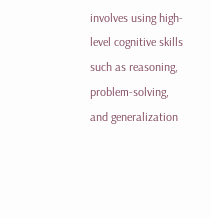involves using high-level cognitive skills such as reasoning, problem-solving, and generalization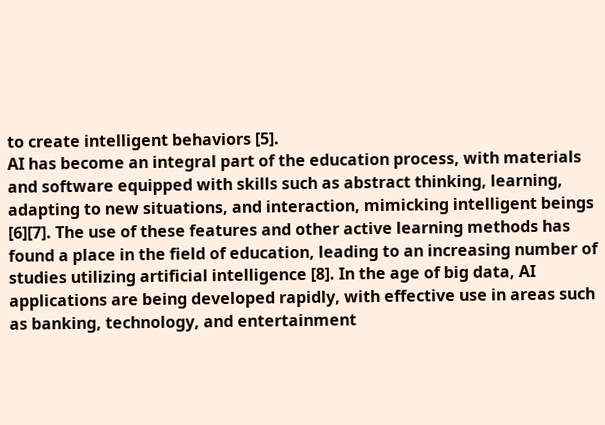to create intelligent behaviors [5].
AI has become an integral part of the education process, with materials and software equipped with skills such as abstract thinking, learning, adapting to new situations, and interaction, mimicking intelligent beings [6][7]. The use of these features and other active learning methods has found a place in the field of education, leading to an increasing number of studies utilizing artificial intelligence [8]. In the age of big data, AI applications are being developed rapidly, with effective use in areas such as banking, technology, and entertainment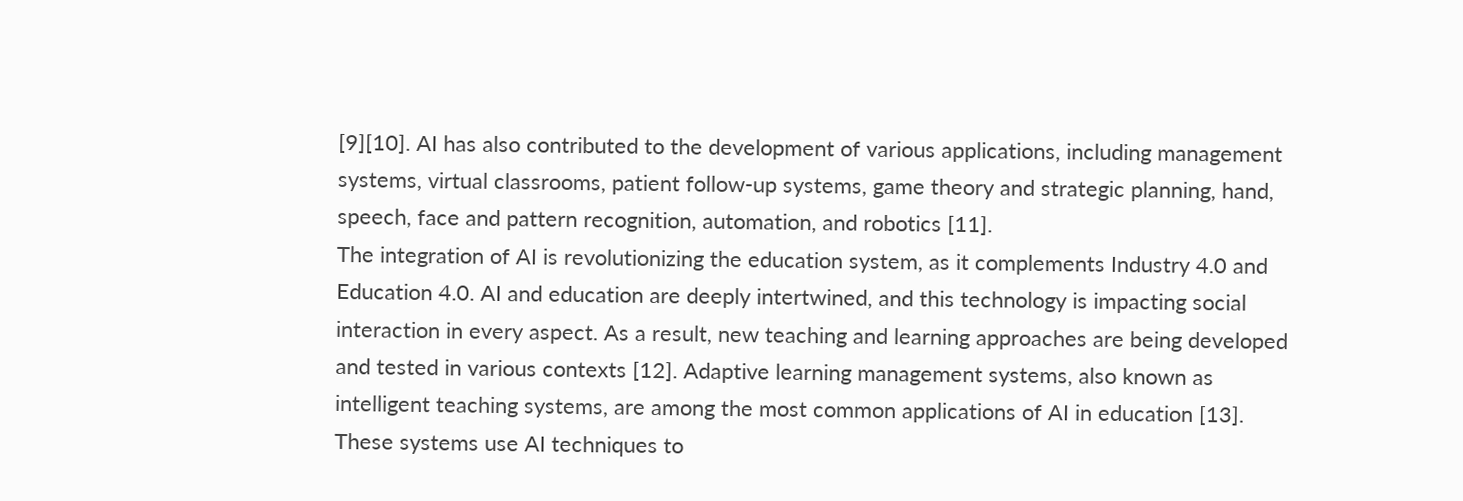[9][10]. AI has also contributed to the development of various applications, including management systems, virtual classrooms, patient follow-up systems, game theory and strategic planning, hand, speech, face and pattern recognition, automation, and robotics [11].
The integration of AI is revolutionizing the education system, as it complements Industry 4.0 and Education 4.0. AI and education are deeply intertwined, and this technology is impacting social interaction in every aspect. As a result, new teaching and learning approaches are being developed and tested in various contexts [12]. Adaptive learning management systems, also known as intelligent teaching systems, are among the most common applications of AI in education [13]. These systems use AI techniques to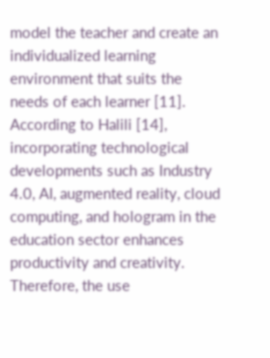model the teacher and create an individualized learning environment that suits the needs of each learner [11]. According to Halili [14], incorporating technological developments such as Industry 4.0, AI, augmented reality, cloud computing, and hologram in the education sector enhances productivity and creativity. Therefore, the use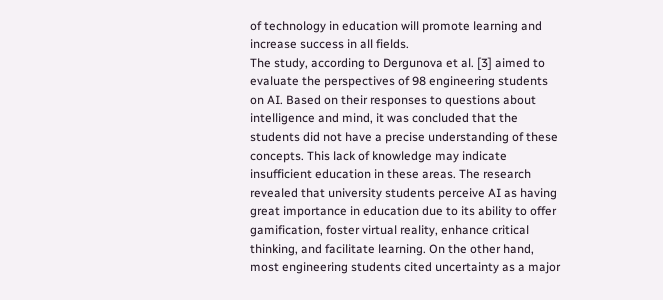of technology in education will promote learning and increase success in all fields.
The study, according to Dergunova et al. [3] aimed to evaluate the perspectives of 98 engineering students on AI. Based on their responses to questions about intelligence and mind, it was concluded that the students did not have a precise understanding of these concepts. This lack of knowledge may indicate insufficient education in these areas. The research revealed that university students perceive AI as having great importance in education due to its ability to offer gamification, foster virtual reality, enhance critical thinking, and facilitate learning. On the other hand, most engineering students cited uncertainty as a major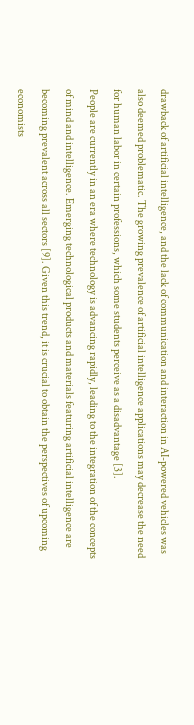drawback of artificial intelligence, and the lack of communication and interaction in AI-powered vehicles was also deemed problematic. The growing prevalence of artificial intelligence applications may decrease the need for human labor in certain professions, which some students perceive as a disadvantage [3].
People are currently in an era where technology is advancing rapidly, leading to the integration of the concepts of mind and intelligence. Emerging technological products and materials featuring artificial intelligence are becoming prevalent across all sectors [9]. Given this trend, it is crucial to obtain the perspectives of upcoming economists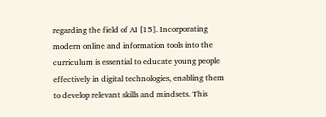regarding the field of AI [15]. Incorporating modern online and information tools into the curriculum is essential to educate young people effectively in digital technologies, enabling them to develop relevant skills and mindsets. This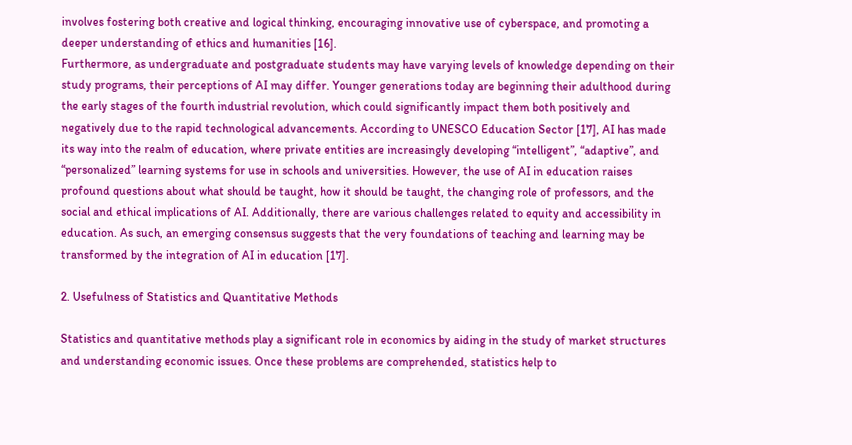involves fostering both creative and logical thinking, encouraging innovative use of cyberspace, and promoting a deeper understanding of ethics and humanities [16].
Furthermore, as undergraduate and postgraduate students may have varying levels of knowledge depending on their study programs, their perceptions of AI may differ. Younger generations today are beginning their adulthood during the early stages of the fourth industrial revolution, which could significantly impact them both positively and negatively due to the rapid technological advancements. According to UNESCO Education Sector [17], AI has made its way into the realm of education, where private entities are increasingly developing “intelligent”, “adaptive”, and “personalized” learning systems for use in schools and universities. However, the use of AI in education raises profound questions about what should be taught, how it should be taught, the changing role of professors, and the social and ethical implications of AI. Additionally, there are various challenges related to equity and accessibility in education. As such, an emerging consensus suggests that the very foundations of teaching and learning may be transformed by the integration of AI in education [17].

2. Usefulness of Statistics and Quantitative Methods

Statistics and quantitative methods play a significant role in economics by aiding in the study of market structures and understanding economic issues. Once these problems are comprehended, statistics help to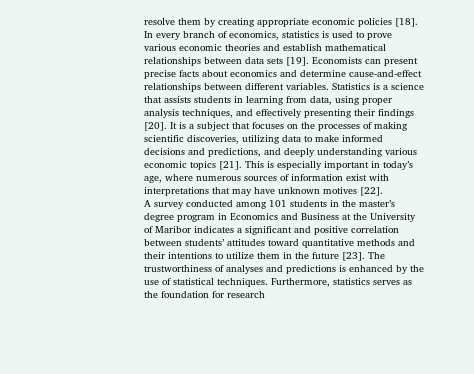resolve them by creating appropriate economic policies [18]. In every branch of economics, statistics is used to prove various economic theories and establish mathematical relationships between data sets [19]. Economists can present precise facts about economics and determine cause-and-effect relationships between different variables. Statistics is a science that assists students in learning from data, using proper analysis techniques, and effectively presenting their findings [20]. It is a subject that focuses on the processes of making scientific discoveries, utilizing data to make informed decisions and predictions, and deeply understanding various economic topics [21]. This is especially important in today’s age, where numerous sources of information exist with interpretations that may have unknown motives [22].
A survey conducted among 101 students in the master’s degree program in Economics and Business at the University of Maribor indicates a significant and positive correlation between students’ attitudes toward quantitative methods and their intentions to utilize them in the future [23]. The trustworthiness of analyses and predictions is enhanced by the use of statistical techniques. Furthermore, statistics serves as the foundation for research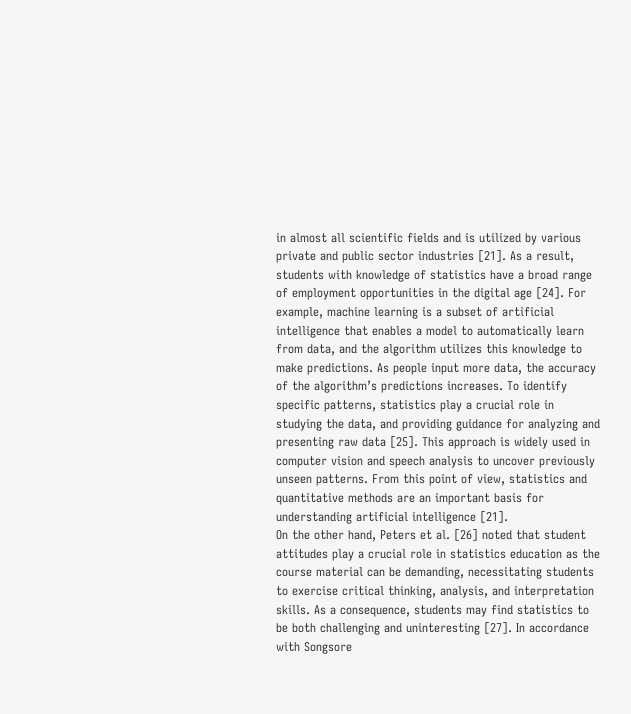in almost all scientific fields and is utilized by various private and public sector industries [21]. As a result, students with knowledge of statistics have a broad range of employment opportunities in the digital age [24]. For example, machine learning is a subset of artificial intelligence that enables a model to automatically learn from data, and the algorithm utilizes this knowledge to make predictions. As people input more data, the accuracy of the algorithm’s predictions increases. To identify specific patterns, statistics play a crucial role in studying the data, and providing guidance for analyzing and presenting raw data [25]. This approach is widely used in computer vision and speech analysis to uncover previously unseen patterns. From this point of view, statistics and quantitative methods are an important basis for understanding artificial intelligence [21].
On the other hand, Peters et al. [26] noted that student attitudes play a crucial role in statistics education as the course material can be demanding, necessitating students to exercise critical thinking, analysis, and interpretation skills. As a consequence, students may find statistics to be both challenging and uninteresting [27]. In accordance with Songsore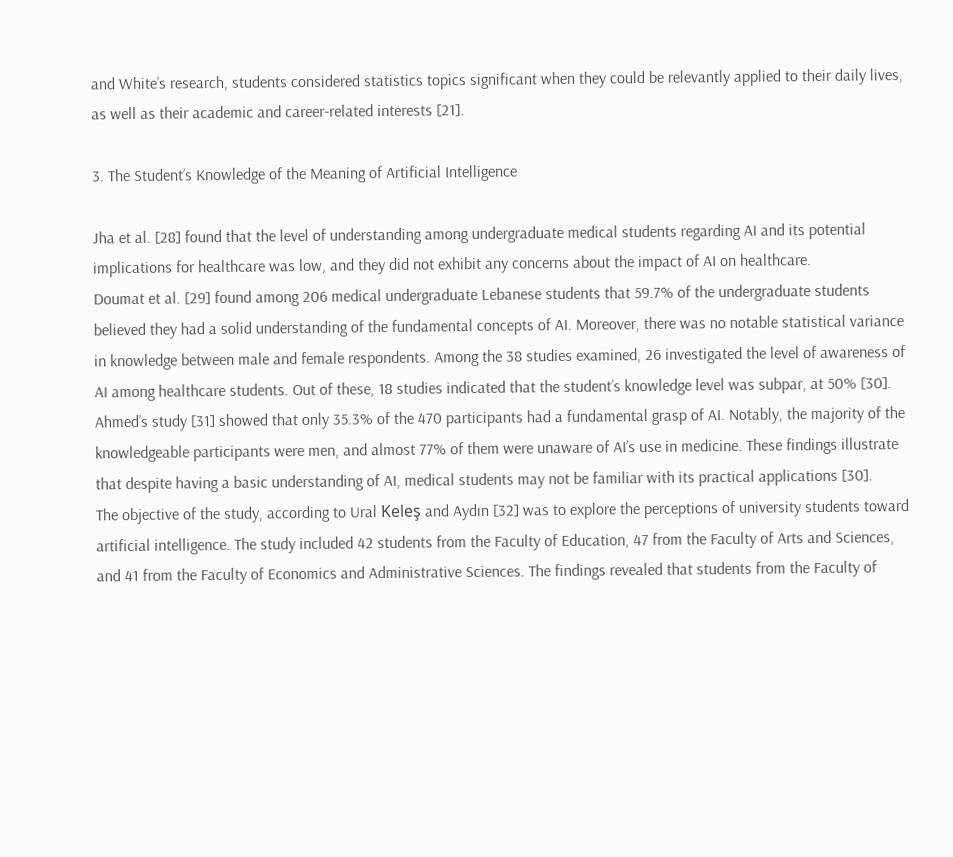and White’s research, students considered statistics topics significant when they could be relevantly applied to their daily lives, as well as their academic and career-related interests [21].

3. The Student’s Knowledge of the Meaning of Artificial Intelligence

Jha et al. [28] found that the level of understanding among undergraduate medical students regarding AI and its potential implications for healthcare was low, and they did not exhibit any concerns about the impact of AI on healthcare.
Doumat et al. [29] found among 206 medical undergraduate Lebanese students that 59.7% of the undergraduate students believed they had a solid understanding of the fundamental concepts of AI. Moreover, there was no notable statistical variance in knowledge between male and female respondents. Among the 38 studies examined, 26 investigated the level of awareness of AI among healthcare students. Out of these, 18 studies indicated that the student’s knowledge level was subpar, at 50% [30].
Ahmed’s study [31] showed that only 35.3% of the 470 participants had a fundamental grasp of AI. Notably, the majority of the knowledgeable participants were men, and almost 77% of them were unaware of AI’s use in medicine. These findings illustrate that despite having a basic understanding of AI, medical students may not be familiar with its practical applications [30].
The objective of the study, according to Ural Keleş and Aydın [32] was to explore the perceptions of university students toward artificial intelligence. The study included 42 students from the Faculty of Education, 47 from the Faculty of Arts and Sciences, and 41 from the Faculty of Economics and Administrative Sciences. The findings revealed that students from the Faculty of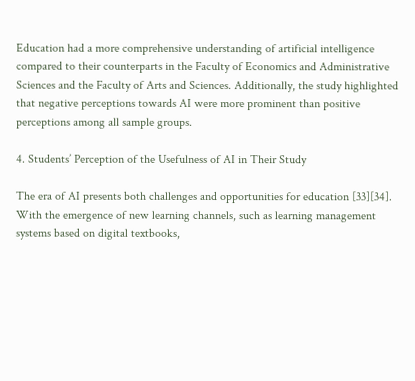Education had a more comprehensive understanding of artificial intelligence compared to their counterparts in the Faculty of Economics and Administrative Sciences and the Faculty of Arts and Sciences. Additionally, the study highlighted that negative perceptions towards AI were more prominent than positive perceptions among all sample groups.

4. Students’ Perception of the Usefulness of AI in Their Study

The era of AI presents both challenges and opportunities for education [33][34]. With the emergence of new learning channels, such as learning management systems based on digital textbooks,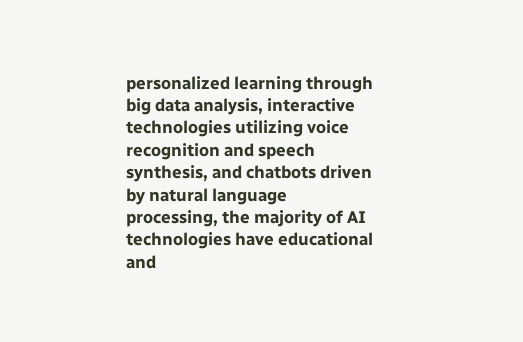personalized learning through big data analysis, interactive technologies utilizing voice recognition and speech synthesis, and chatbots driven by natural language processing, the majority of AI technologies have educational and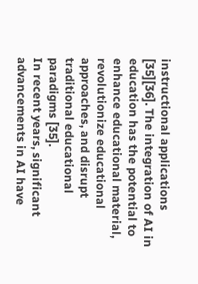instructional applications [35][36]. The integration of AI in education has the potential to enhance educational material, revolutionize educational approaches, and disrupt traditional educational paradigms [35].
In recent years, significant advancements in AI have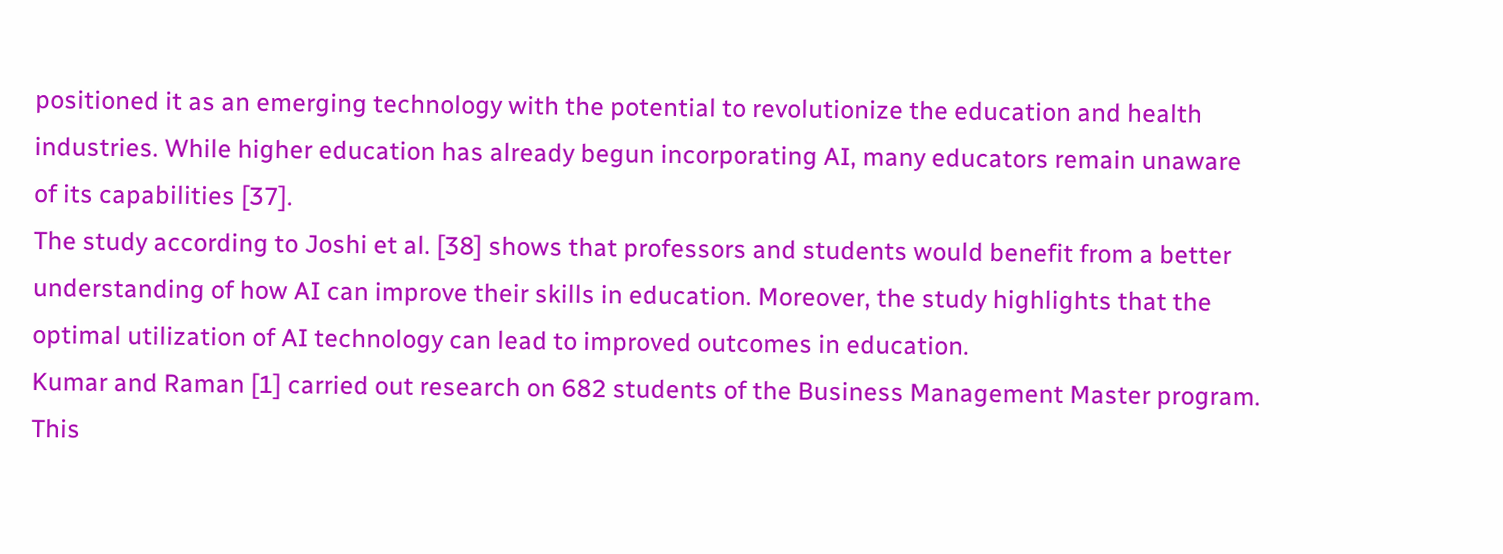positioned it as an emerging technology with the potential to revolutionize the education and health industries. While higher education has already begun incorporating AI, many educators remain unaware of its capabilities [37].
The study according to Joshi et al. [38] shows that professors and students would benefit from a better understanding of how AI can improve their skills in education. Moreover, the study highlights that the optimal utilization of AI technology can lead to improved outcomes in education.
Kumar and Raman [1] carried out research on 682 students of the Business Management Master program. This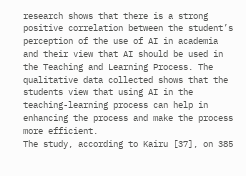research shows that there is a strong positive correlation between the student’s perception of the use of AI in academia and their view that AI should be used in the Teaching and Learning Process. The qualitative data collected shows that the students view that using AI in the teaching-learning process can help in enhancing the process and make the process more efficient.
The study, according to Kairu [37], on 385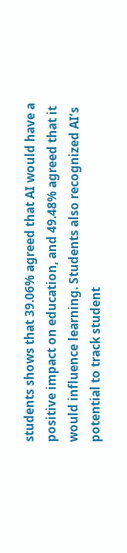students shows that 39.06% agreed that AI would have a positive impact on education, and 49.48% agreed that it would influence learning. Students also recognized AI’s potential to track student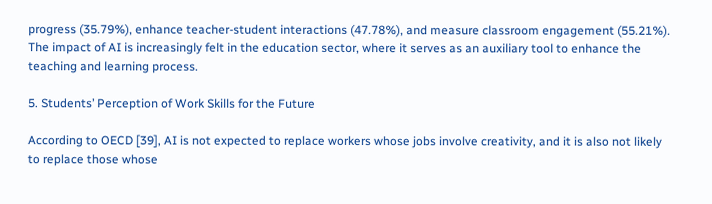progress (35.79%), enhance teacher-student interactions (47.78%), and measure classroom engagement (55.21%). The impact of AI is increasingly felt in the education sector, where it serves as an auxiliary tool to enhance the teaching and learning process.

5. Students’ Perception of Work Skills for the Future

According to OECD [39], AI is not expected to replace workers whose jobs involve creativity, and it is also not likely to replace those whose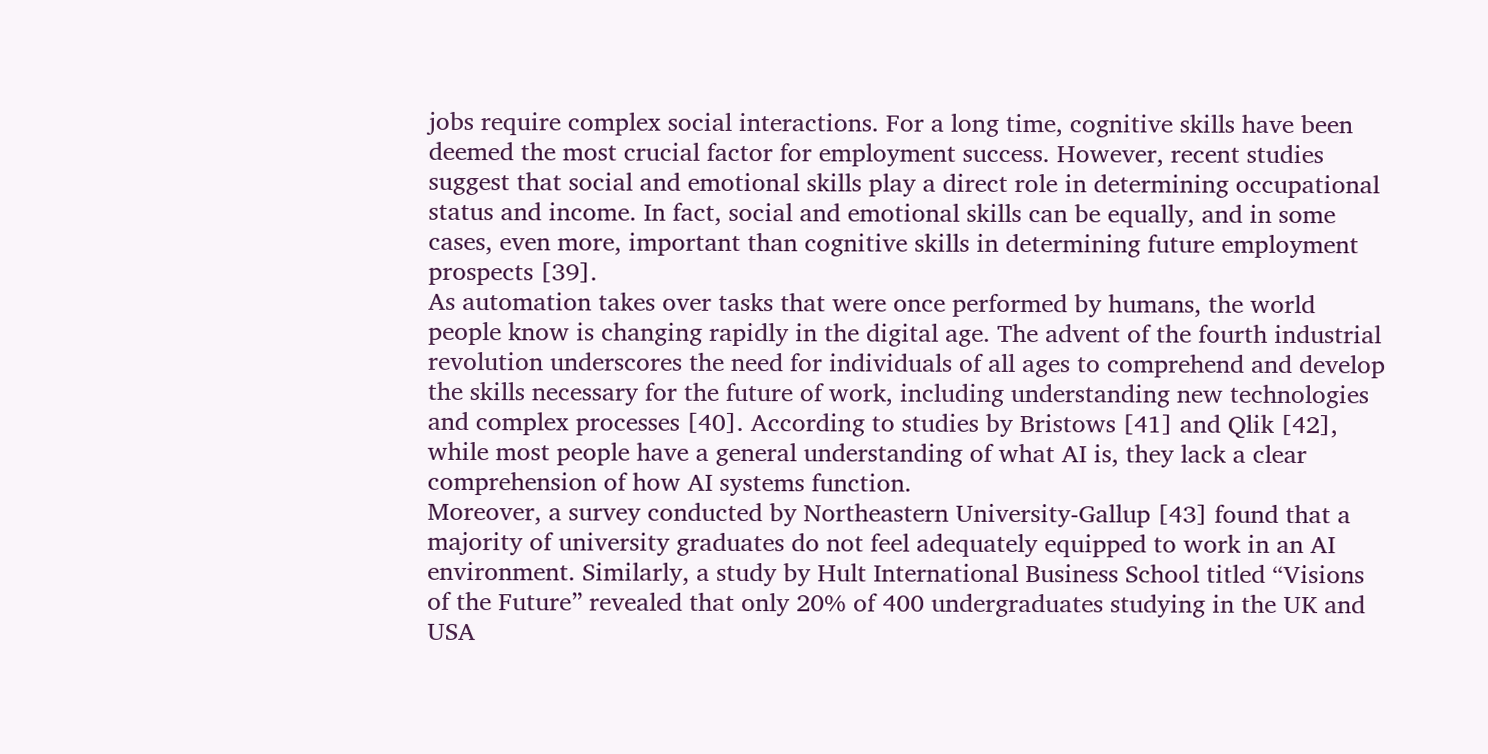jobs require complex social interactions. For a long time, cognitive skills have been deemed the most crucial factor for employment success. However, recent studies suggest that social and emotional skills play a direct role in determining occupational status and income. In fact, social and emotional skills can be equally, and in some cases, even more, important than cognitive skills in determining future employment prospects [39].
As automation takes over tasks that were once performed by humans, the world people know is changing rapidly in the digital age. The advent of the fourth industrial revolution underscores the need for individuals of all ages to comprehend and develop the skills necessary for the future of work, including understanding new technologies and complex processes [40]. According to studies by Bristows [41] and Qlik [42], while most people have a general understanding of what AI is, they lack a clear comprehension of how AI systems function.
Moreover, a survey conducted by Northeastern University-Gallup [43] found that a majority of university graduates do not feel adequately equipped to work in an AI environment. Similarly, a study by Hult International Business School titled “Visions of the Future” revealed that only 20% of 400 undergraduates studying in the UK and USA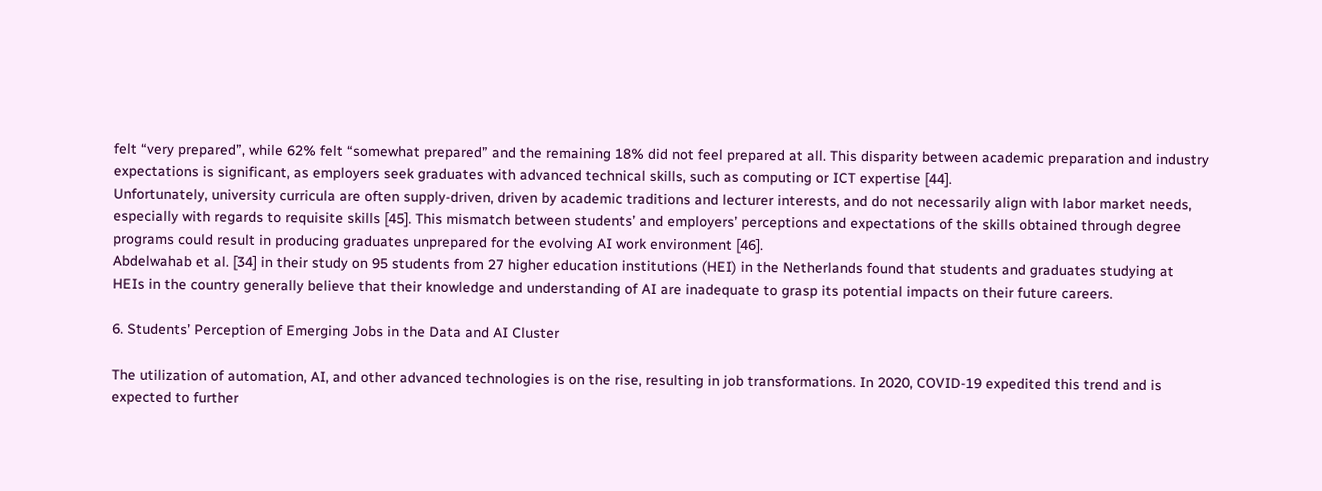felt “very prepared”, while 62% felt “somewhat prepared” and the remaining 18% did not feel prepared at all. This disparity between academic preparation and industry expectations is significant, as employers seek graduates with advanced technical skills, such as computing or ICT expertise [44].
Unfortunately, university curricula are often supply-driven, driven by academic traditions and lecturer interests, and do not necessarily align with labor market needs, especially with regards to requisite skills [45]. This mismatch between students’ and employers’ perceptions and expectations of the skills obtained through degree programs could result in producing graduates unprepared for the evolving AI work environment [46].
Abdelwahab et al. [34] in their study on 95 students from 27 higher education institutions (HEI) in the Netherlands found that students and graduates studying at HEIs in the country generally believe that their knowledge and understanding of AI are inadequate to grasp its potential impacts on their future careers.

6. Students’ Perception of Emerging Jobs in the Data and AI Cluster

The utilization of automation, AI, and other advanced technologies is on the rise, resulting in job transformations. In 2020, COVID-19 expedited this trend and is expected to further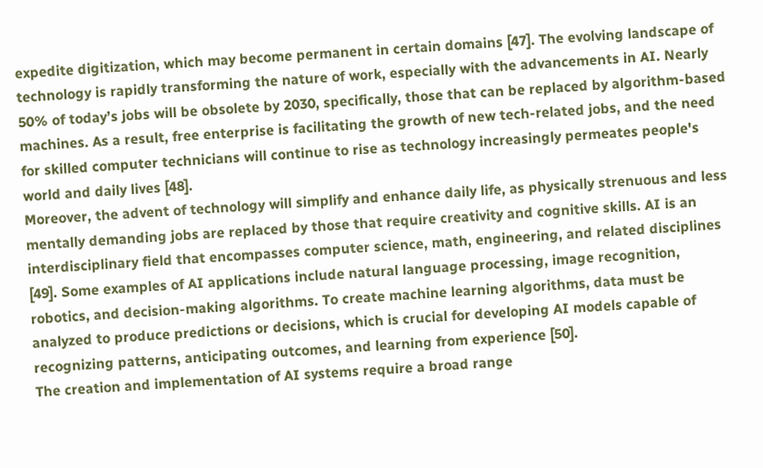expedite digitization, which may become permanent in certain domains [47]. The evolving landscape of technology is rapidly transforming the nature of work, especially with the advancements in AI. Nearly 50% of today’s jobs will be obsolete by 2030, specifically, those that can be replaced by algorithm-based machines. As a result, free enterprise is facilitating the growth of new tech-related jobs, and the need for skilled computer technicians will continue to rise as technology increasingly permeates people's world and daily lives [48].
Moreover, the advent of technology will simplify and enhance daily life, as physically strenuous and less mentally demanding jobs are replaced by those that require creativity and cognitive skills. AI is an interdisciplinary field that encompasses computer science, math, engineering, and related disciplines [49]. Some examples of AI applications include natural language processing, image recognition, robotics, and decision-making algorithms. To create machine learning algorithms, data must be analyzed to produce predictions or decisions, which is crucial for developing AI models capable of recognizing patterns, anticipating outcomes, and learning from experience [50].
The creation and implementation of AI systems require a broad range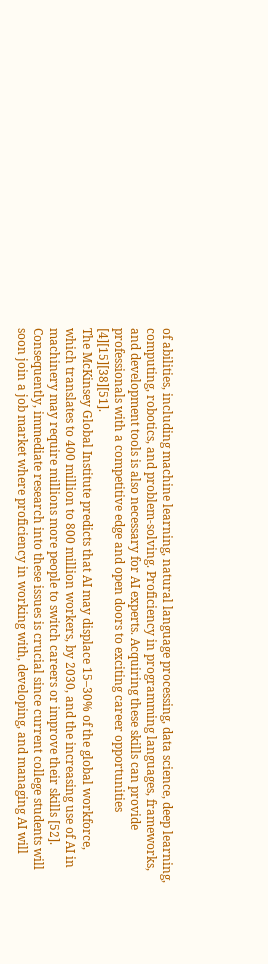of abilities, including machine learning, natural language processing, data science, deep learning, computing, robotics, and problem-solving. Proficiency in programming languages, frameworks, and development tools is also necessary for AI experts. Acquiring these skills can provide professionals with a competitive edge and open doors to exciting career opportunities [4][15][38][51].
The McKinsey Global Institute predicts that AI may displace 15–30% of the global workforce, which translates to 400 million to 800 million workers, by 2030, and the increasing use of AI in machinery may require millions more people to switch careers or improve their skills [52]. Consequently, immediate research into these issues is crucial since current college students will soon join a job market where proficiency in working with, developing, and managing AI will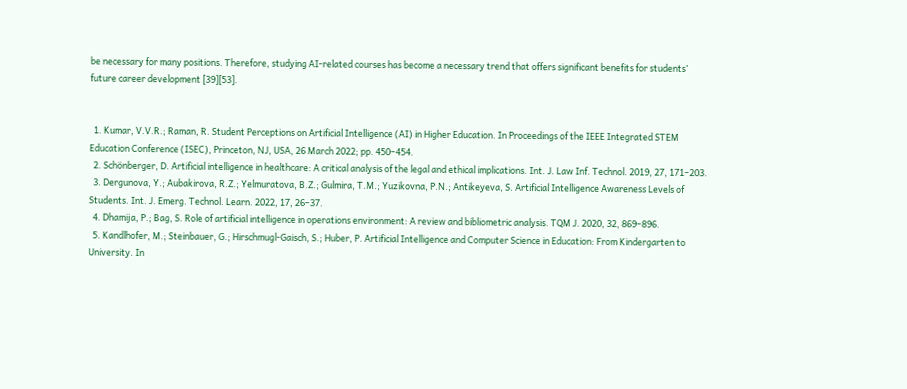be necessary for many positions. Therefore, studying AI-related courses has become a necessary trend that offers significant benefits for students’ future career development [39][53].


  1. Kumar, V.V.R.; Raman, R. Student Perceptions on Artificial Intelligence (AI) in Higher Education. In Proceedings of the IEEE Integrated STEM Education Conference (ISEC), Princeton, NJ, USA, 26 March 2022; pp. 450–454.
  2. Schönberger, D. Artificial intelligence in healthcare: A critical analysis of the legal and ethical implications. Int. J. Law Inf. Technol. 2019, 27, 171–203.
  3. Dergunova, Y.; Aubakirova, R.Z.; Yelmuratova, B.Z.; Gulmira, T.M.; Yuzikovna, P.N.; Antikeyeva, S. Artificial Intelligence Awareness Levels of Students. Int. J. Emerg. Technol. Learn. 2022, 17, 26–37.
  4. Dhamija, P.; Bag, S. Role of artificial intelligence in operations environment: A review and bibliometric analysis. TQM J. 2020, 32, 869–896.
  5. Kandlhofer, M.; Steinbauer, G.; Hirschmugl-Gaisch, S.; Huber, P. Artificial Intelligence and Computer Science in Education: From Kindergarten to University. In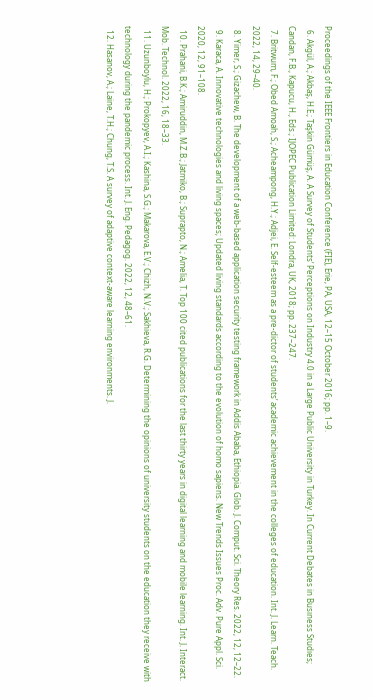Proceedings of the IEEE Frontiers in Education Conference (FIE), Erie, PA, USA, 12–15 October 2016; pp. 1–9.
  6. Akgül, A.; Akbaş, H.E.; Taşkin Gümüş, A. A Survey of Students’ Perceptions on Industry 4.0 in a Large Public University in Turkey. In Current Debates in Busıness Studıes; Candan, F.B., Kapucu, H., Eds.; IJOPEC Publication Limited: Londra, UK, 2018; pp. 237–247.
  7. Britwum, F.; Obed Amoah, S.; Acheampong, H.Y.; Adjei, E. Self-esteem as a pre-dictor of students’ academic achievement in the colleges of education. Int. J. Learn. Teach. 2022, 14, 29–40.
  8. Yimer, S.; Gizachew, B. The development of a web-based application security testing framework in Addis Ababa, Ethiopia. Glob. J. Comput. Sci. Theory Res. 2022, 12, 12–22.
  9. Karaca, A. Innovative technologies and living spaces; Updated living standards according to the evolution of homo sapiens. New Trends Issues Proc. Adv. Pure Appl. Sci. 2020, 12, 91–108.
  10. Prahani, B.K.; Amiruddin, M.Z.B.; Jatmiko, B.; Suprapto, N.; Amelia, T. Top 100 cited publications for the last thirty years in digital learning and mobile learning. Int. J. Interact. Mob. Technol. 2022, 16, 18–33.
  11. Uzunboylu, H.; Prokopyev, A.I.; Kashina, S.G.; Makarova, E.V.; Chizh, N.V.; Sakhieva, R.G. Determining the opinions of university students on the education they receive with technology during the pandemic process. Int. J. Eng. Pedagog. 2022, 12, 48–61.
  12. Hasanov, A.; Laine, T.H.; Chung, T.S. A survey of adaptive context-aware learning environments. J.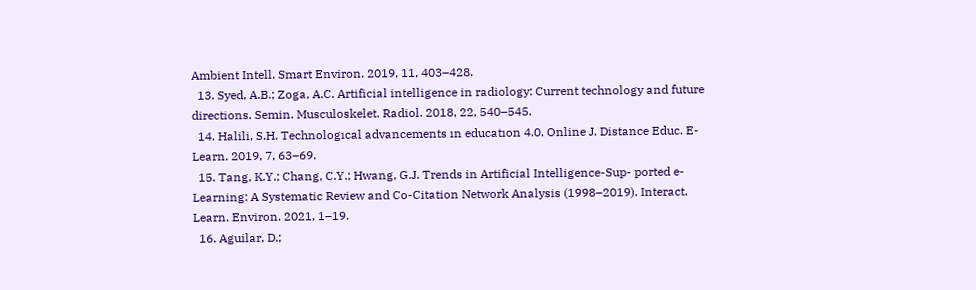Ambient Intell. Smart Environ. 2019, 11, 403–428.
  13. Syed, A.B.; Zoga, A.C. Artificial intelligence in radiology: Current technology and future directions. Semin. Musculoskelet. Radiol. 2018, 22, 540–545.
  14. Halili, S.H. Technologıcal advancements ın educatıon 4.0. Online J. Distance Educ. E-Learn. 2019, 7, 63–69.
  15. Tang, K.Y.; Chang, C.Y.; Hwang, G.J. Trends in Artificial Intelligence-Sup- ported e-Learning: A Systematic Review and Co-Citation Network Analysis (1998–2019). Interact. Learn. Environ. 2021, 1–19.
  16. Aguilar, D.;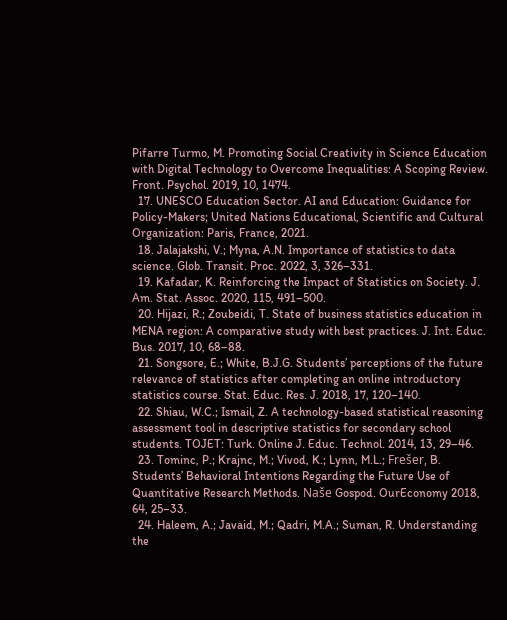Pifarre Turmo, M. Promoting Social Creativity in Science Education with Digital Technology to Overcome Inequalities: A Scoping Review. Front. Psychol. 2019, 10, 1474.
  17. UNESCO Education Sector. AI and Education: Guidance for Policy-Makers; United Nations Educational, Scientific and Cultural Organization: Paris, France, 2021.
  18. Jalajakshi, V.; Myna, A.N. Importance of statistics to data science. Glob. Transit. Proc. 2022, 3, 326–331.
  19. Kafadar, K. Reinforcing the Impact of Statistics on Society. J. Am. Stat. Assoc. 2020, 115, 491–500.
  20. Hijazi, R.; Zoubeidi, T. State of business statistics education in MENA region: A comparative study with best practices. J. Int. Educ. Bus. 2017, 10, 68–88.
  21. Songsore, E.; White, B.J.G. Students’ perceptions of the future relevance of statistics after completing an online introductory statistics course. Stat. Educ. Res. J. 2018, 17, 120–140.
  22. Shiau, W.C.; Ismail, Z. A technology-based statistical reasoning assessment tool in descriptive statistics for secondary school students. TOJET: Turk. Online J. Educ. Technol. 2014, 13, 29–46.
  23. Tominc, P.; Krajnc, M.; Vivod, K.; Lynn, M.L.; Frešer, B. Students’ Behavioral Intentions Regarding the Future Use of Quantitative Research Methods. Naše Gospod. OurEconomy 2018, 64, 25–33.
  24. Haleem, A.; Javaid, M.; Qadri, M.A.; Suman, R. Understanding the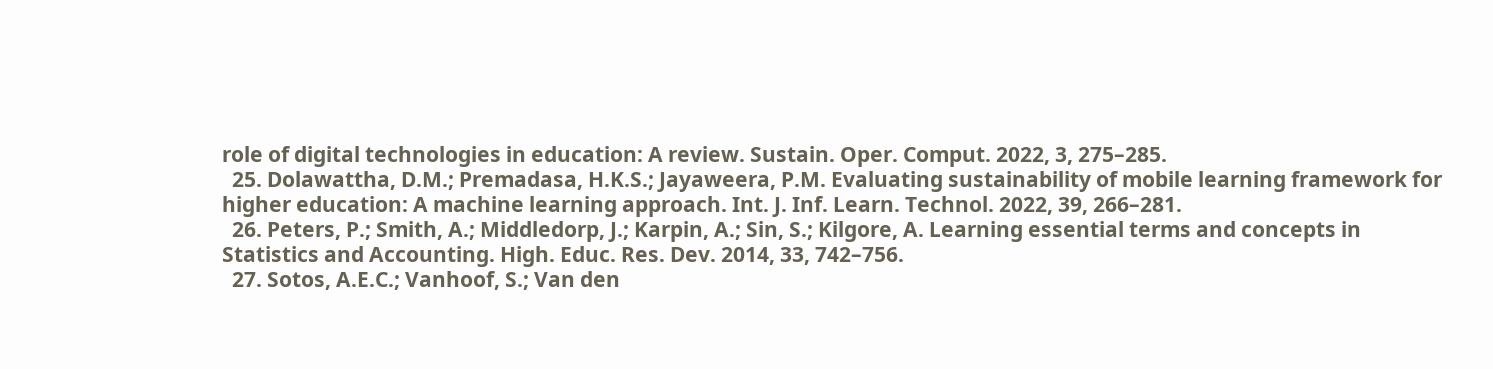role of digital technologies in education: A review. Sustain. Oper. Comput. 2022, 3, 275–285.
  25. Dolawattha, D.M.; Premadasa, H.K.S.; Jayaweera, P.M. Evaluating sustainability of mobile learning framework for higher education: A machine learning approach. Int. J. Inf. Learn. Technol. 2022, 39, 266–281.
  26. Peters, P.; Smith, A.; Middledorp, J.; Karpin, A.; Sin, S.; Kilgore, A. Learning essential terms and concepts in Statistics and Accounting. High. Educ. Res. Dev. 2014, 33, 742–756.
  27. Sotos, A.E.C.; Vanhoof, S.; Van den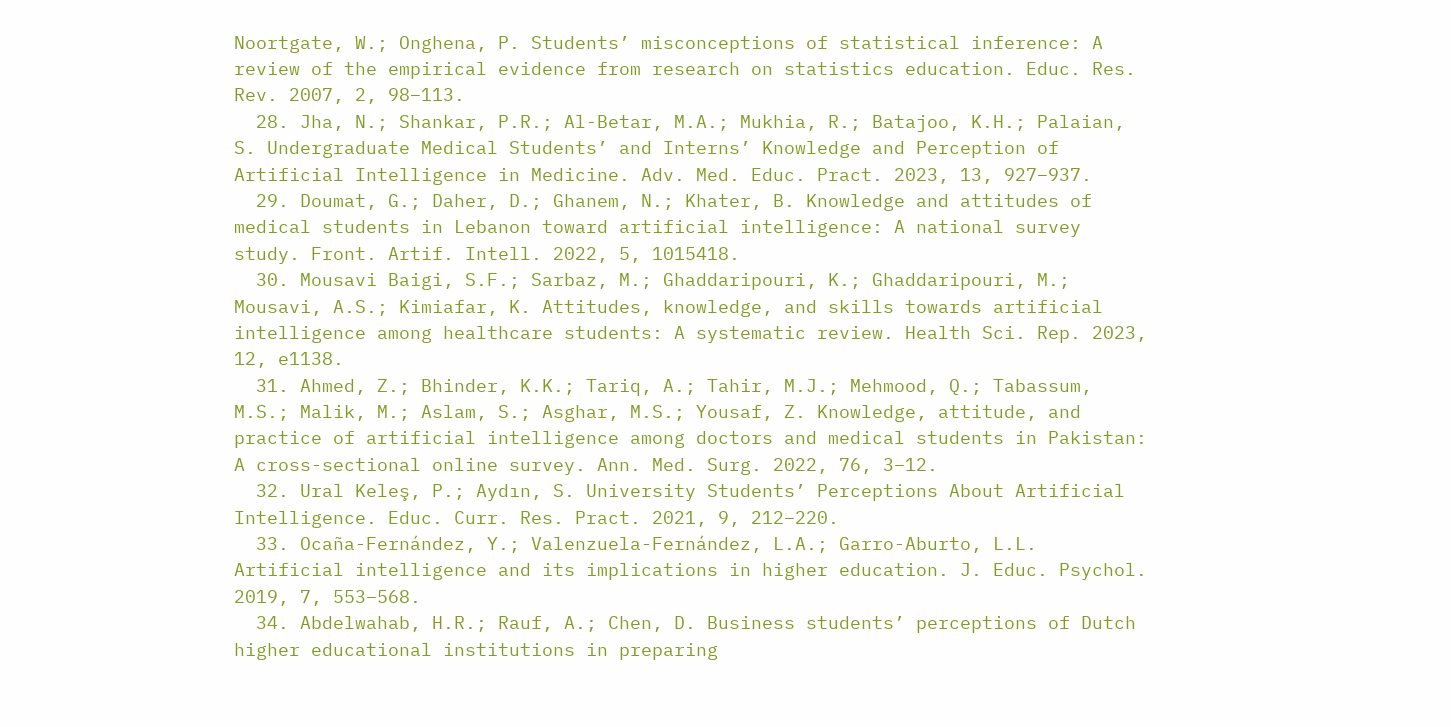Noortgate, W.; Onghena, P. Students’ misconceptions of statistical inference: A review of the empirical evidence from research on statistics education. Educ. Res. Rev. 2007, 2, 98–113.
  28. Jha, N.; Shankar, P.R.; Al-Betar, M.A.; Mukhia, R.; Batajoo, K.H.; Palaian, S. Undergraduate Medical Students’ and Interns’ Knowledge and Perception of Artificial Intelligence in Medicine. Adv. Med. Educ. Pract. 2023, 13, 927–937.
  29. Doumat, G.; Daher, D.; Ghanem, N.; Khater, B. Knowledge and attitudes of medical students in Lebanon toward artificial intelligence: A national survey study. Front. Artif. Intell. 2022, 5, 1015418.
  30. Mousavi Baigi, S.F.; Sarbaz, M.; Ghaddaripouri, K.; Ghaddaripouri, M.; Mousavi, A.S.; Kimiafar, K. Attitudes, knowledge, and skills towards artificial intelligence among healthcare students: A systematic review. Health Sci. Rep. 2023, 12, e1138.
  31. Ahmed, Z.; Bhinder, K.K.; Tariq, A.; Tahir, M.J.; Mehmood, Q.; Tabassum, M.S.; Malik, M.; Aslam, S.; Asghar, M.S.; Yousaf, Z. Knowledge, attitude, and practice of artificial intelligence among doctors and medical students in Pakistan: A cross-sectional online survey. Ann. Med. Surg. 2022, 76, 3–12.
  32. Ural Keleş, P.; Aydın, S. University Students’ Perceptions About Artificial Intelligence. Educ. Curr. Res. Pract. 2021, 9, 212–220.
  33. Ocaña-Fernández, Y.; Valenzuela-Fernández, L.A.; Garro-Aburto, L.L. Artificial intelligence and its implications in higher education. J. Educ. Psychol. 2019, 7, 553–568.
  34. Abdelwahab, H.R.; Rauf, A.; Chen, D. Business students’ perceptions of Dutch higher educational institutions in preparing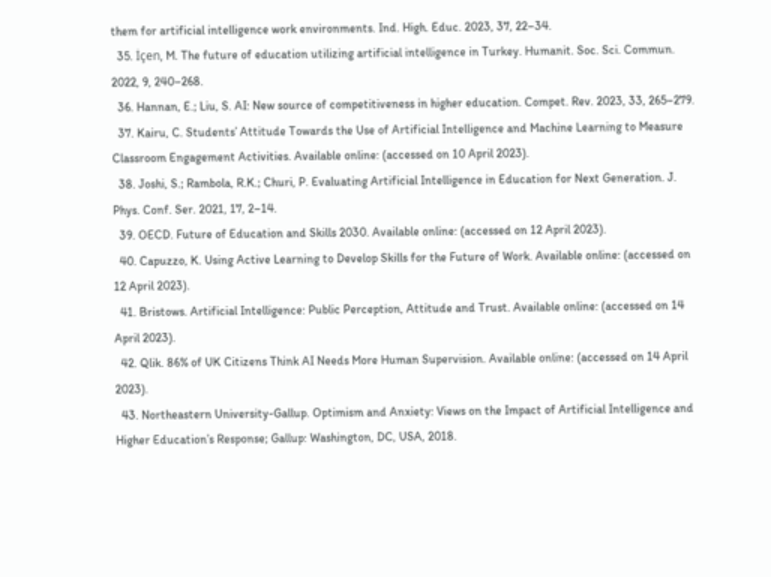them for artificial intelligence work environments. Ind. High. Educ. 2023, 37, 22–34.
  35. İçen, M. The future of education utilizing artificial intelligence in Turkey. Humanit. Soc. Sci. Commun. 2022, 9, 240–268.
  36. Hannan, E.; Liu, S. AI: New source of competitiveness in higher education. Compet. Rev. 2023, 33, 265–279.
  37. Kairu, C. Students’ Attitude Towards the Use of Artificial Intelligence and Machine Learning to Measure Classroom Engagement Activities. Available online: (accessed on 10 April 2023).
  38. Joshi, S.; Rambola, R.K.; Churi, P. Evaluating Artificial Intelligence in Education for Next Generation. J. Phys. Conf. Ser. 2021, 17, 2–14.
  39. OECD. Future of Education and Skills 2030. Available online: (accessed on 12 April 2023).
  40. Capuzzo, K. Using Active Learning to Develop Skills for the Future of Work. Available online: (accessed on 12 April 2023).
  41. Bristows. Artificial Intelligence: Public Perception, Attitude and Trust. Available online: (accessed on 14 April 2023).
  42. Qlik. 86% of UK Citizens Think AI Needs More Human Supervision. Available online: (accessed on 14 April 2023).
  43. Northeastern University-Gallup. Optimism and Anxiety: Views on the Impact of Artificial Intelligence and Higher Education’s Response; Gallup: Washington, DC, USA, 2018.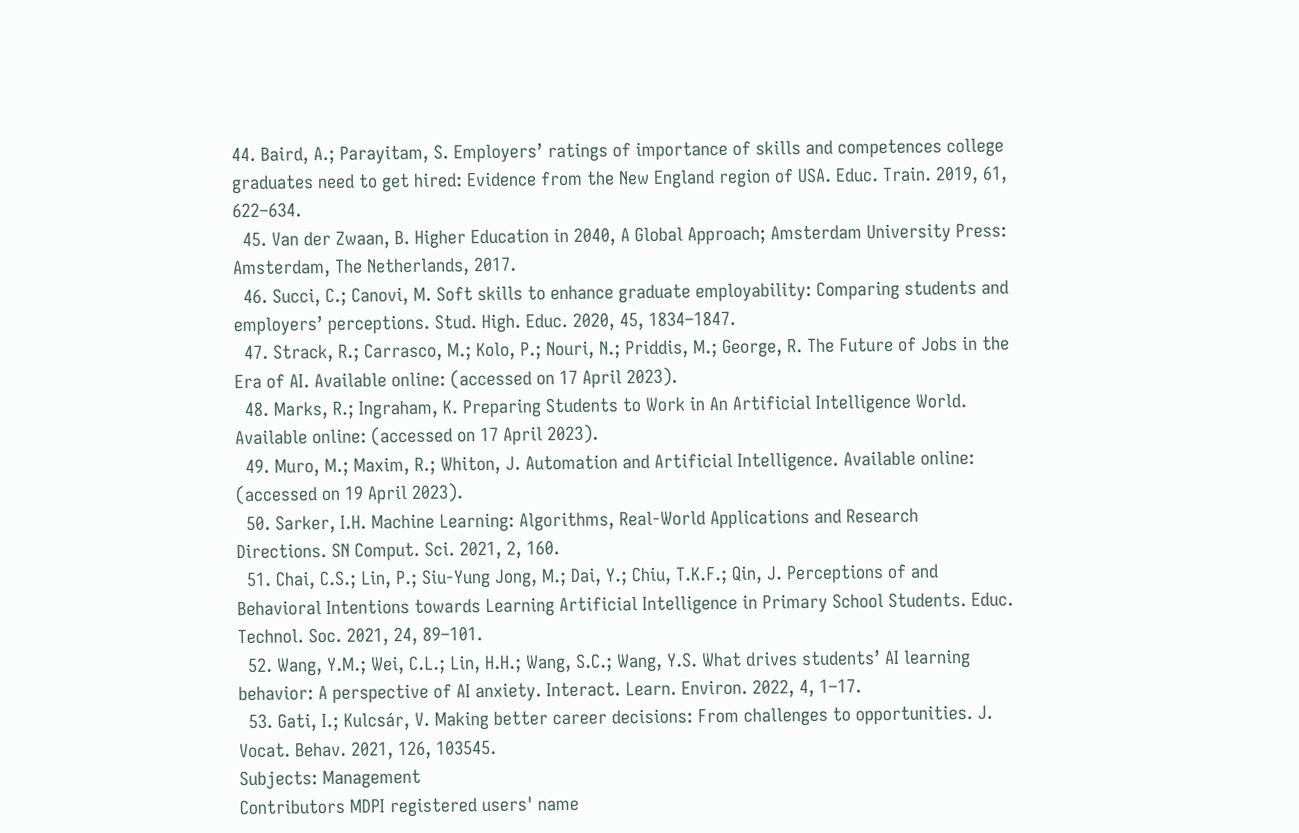44. Baird, A.; Parayitam, S. Employers’ ratings of importance of skills and competences college graduates need to get hired: Evidence from the New England region of USA. Educ. Train. 2019, 61, 622–634.
  45. Van der Zwaan, B. Higher Education in 2040, A Global Approach; Amsterdam University Press: Amsterdam, The Netherlands, 2017.
  46. Succi, C.; Canovi, M. Soft skills to enhance graduate employability: Comparing students and employers’ perceptions. Stud. High. Educ. 2020, 45, 1834–1847.
  47. Strack, R.; Carrasco, M.; Kolo, P.; Nouri, N.; Priddis, M.; George, R. The Future of Jobs in the Era of AI. Available online: (accessed on 17 April 2023).
  48. Marks, R.; Ingraham, K. Preparing Students to Work in An Artificial Intelligence World. Available online: (accessed on 17 April 2023).
  49. Muro, M.; Maxim, R.; Whiton, J. Automation and Artificial Intelligence. Available online: (accessed on 19 April 2023).
  50. Sarker, I.H. Machine Learning: Algorithms, Real-World Applications and Research Directions. SN Comput. Sci. 2021, 2, 160.
  51. Chai, C.S.; Lin, P.; Siu-Yung Jong, M.; Dai, Y.; Chiu, T.K.F.; Qin, J. Perceptions of and Behavioral Intentions towards Learning Artificial Intelligence in Primary School Students. Educ. Technol. Soc. 2021, 24, 89–101.
  52. Wang, Y.M.; Wei, C.L.; Lin, H.H.; Wang, S.C.; Wang, Y.S. What drives students’ AI learning behavior: A perspective of AI anxiety. Interact. Learn. Environ. 2022, 4, 1–17.
  53. Gati, I.; Kulcsár, V. Making better career decisions: From challenges to opportunities. J. Vocat. Behav. 2021, 126, 103545.
Subjects: Management
Contributors MDPI registered users' name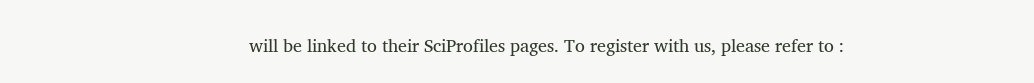will be linked to their SciProfiles pages. To register with us, please refer to :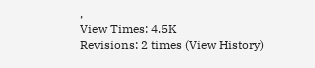,
View Times: 4.5K
Revisions: 2 times (View History)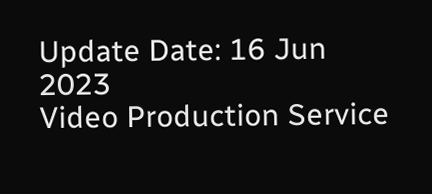Update Date: 16 Jun 2023
Video Production Service